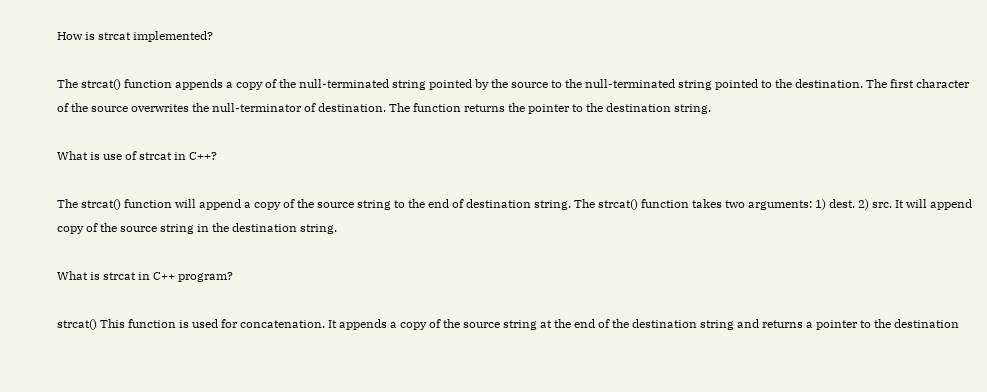How is strcat implemented?

The strcat() function appends a copy of the null-terminated string pointed by the source to the null-terminated string pointed to the destination. The first character of the source overwrites the null-terminator of destination. The function returns the pointer to the destination string.

What is use of strcat in C++?

The strcat() function will append a copy of the source string to the end of destination string. The strcat() function takes two arguments: 1) dest. 2) src. It will append copy of the source string in the destination string.

What is strcat in C++ program?

strcat() This function is used for concatenation. It appends a copy of the source string at the end of the destination string and returns a pointer to the destination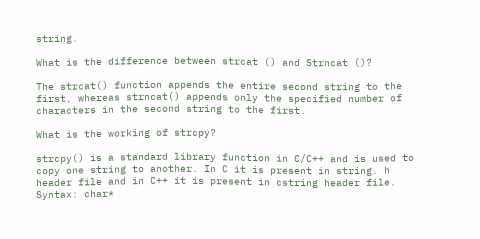string.

What is the difference between strcat () and Strncat ()?

The strcat() function appends the entire second string to the first, whereas strncat() appends only the specified number of characters in the second string to the first.

What is the working of strcpy?

strcpy() is a standard library function in C/C++ and is used to copy one string to another. In C it is present in string. h header file and in C++ it is present in cstring header file. Syntax: char*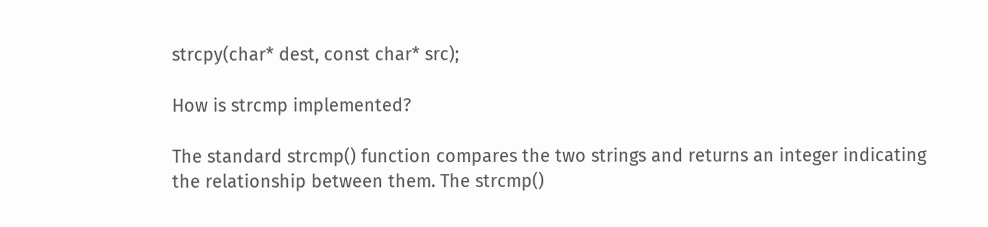strcpy(char* dest, const char* src);

How is strcmp implemented?

The standard strcmp() function compares the two strings and returns an integer indicating the relationship between them. The strcmp()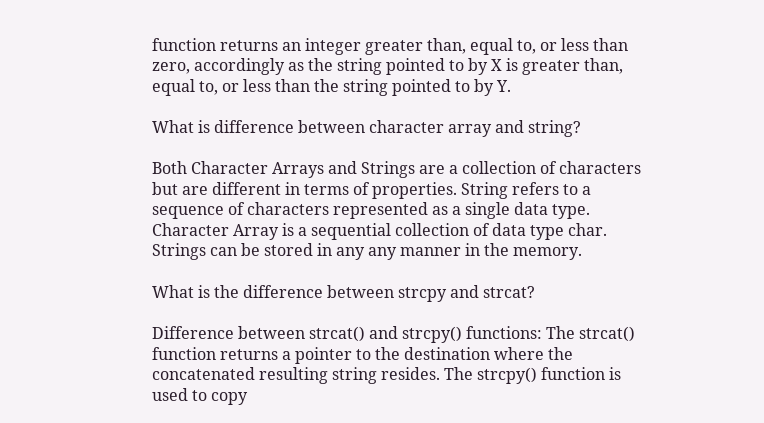function returns an integer greater than, equal to, or less than zero, accordingly as the string pointed to by X is greater than, equal to, or less than the string pointed to by Y.

What is difference between character array and string?

Both Character Arrays and Strings are a collection of characters but are different in terms of properties. String refers to a sequence of characters represented as a single data type. Character Array is a sequential collection of data type char. Strings can be stored in any any manner in the memory.

What is the difference between strcpy and strcat?

Difference between strcat() and strcpy() functions: The strcat() function returns a pointer to the destination where the concatenated resulting string resides. The strcpy() function is used to copy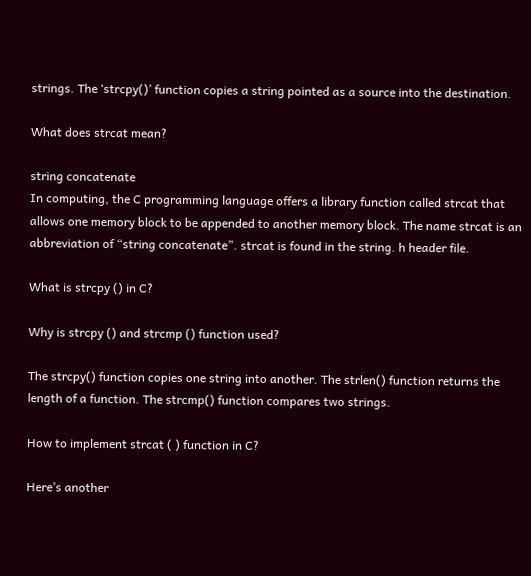strings. The ‘strcpy()’ function copies a string pointed as a source into the destination.

What does strcat mean?

string concatenate
In computing, the C programming language offers a library function called strcat that allows one memory block to be appended to another memory block. The name strcat is an abbreviation of “string concatenate”. strcat is found in the string. h header file.

What is strcpy () in C?

Why is strcpy () and strcmp () function used?

The strcpy() function copies one string into another. The strlen() function returns the length of a function. The strcmp() function compares two strings.

How to implement strcat ( ) function in C?

Here’s another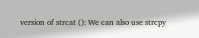version of strcat (): We can also use strcpy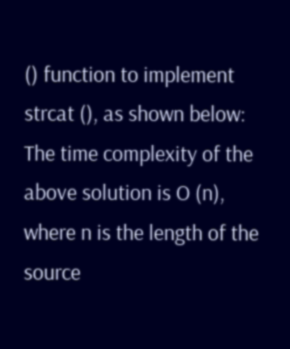() function to implement strcat (), as shown below: The time complexity of the above solution is O (n), where n is the length of the source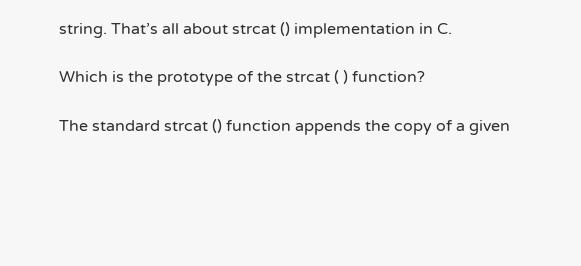string. That’s all about strcat () implementation in C.

Which is the prototype of the strcat ( ) function?

The standard strcat () function appends the copy of a given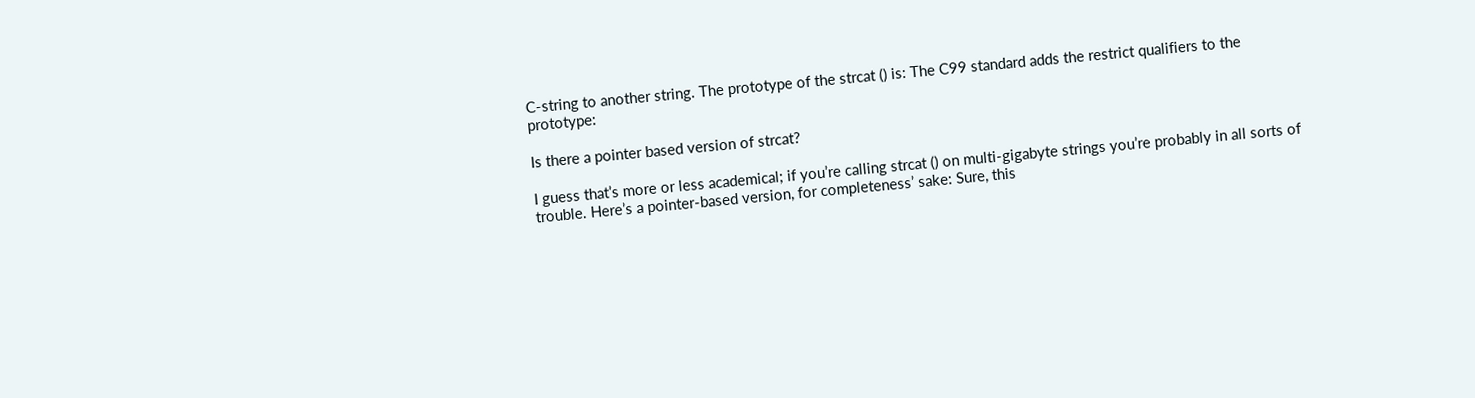C-string to another string. The prototype of the strcat () is: The C99 standard adds the restrict qualifiers to the prototype:

Is there a pointer based version of strcat?

I guess that’s more or less academical; if you’re calling strcat () on multi-gigabyte strings you’re probably in all sorts of trouble. Here’s a pointer-based version, for completeness’ sake: Sure, this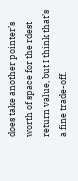does take another pointer’s worth of space for the rdest return value, but I think that’s a fine trade-off.